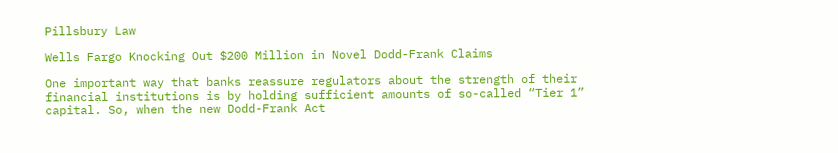Pillsbury Law

Wells Fargo Knocking Out $200 Million in Novel Dodd-Frank Claims

One important way that banks reassure regulators about the strength of their financial institutions is by holding sufficient amounts of so-called “Tier 1” capital. So, when the new Dodd-Frank Act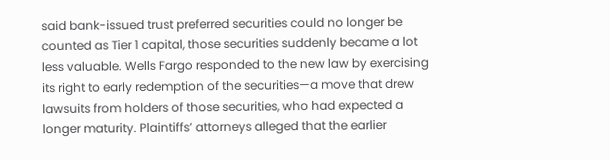said bank-issued trust preferred securities could no longer be counted as Tier 1 capital, those securities suddenly became a lot less valuable. Wells Fargo responded to the new law by exercising its right to early redemption of the securities—a move that drew lawsuits from holders of those securities, who had expected a longer maturity. Plaintiffs’ attorneys alleged that the earlier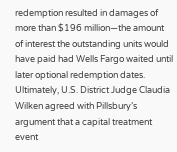redemption resulted in damages of more than $196 million—the amount of interest the outstanding units would have paid had Wells Fargo waited until later optional redemption dates. Ultimately, U.S. District Judge Claudia Wilken agreed with Pillsbury’s argument that a capital treatment event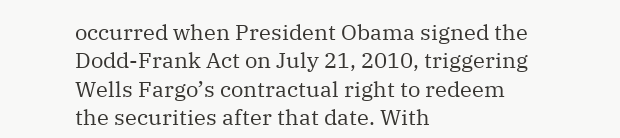occurred when President Obama signed the Dodd-Frank Act on July 21, 2010, triggering Wells Fargo’s contractual right to redeem the securities after that date. With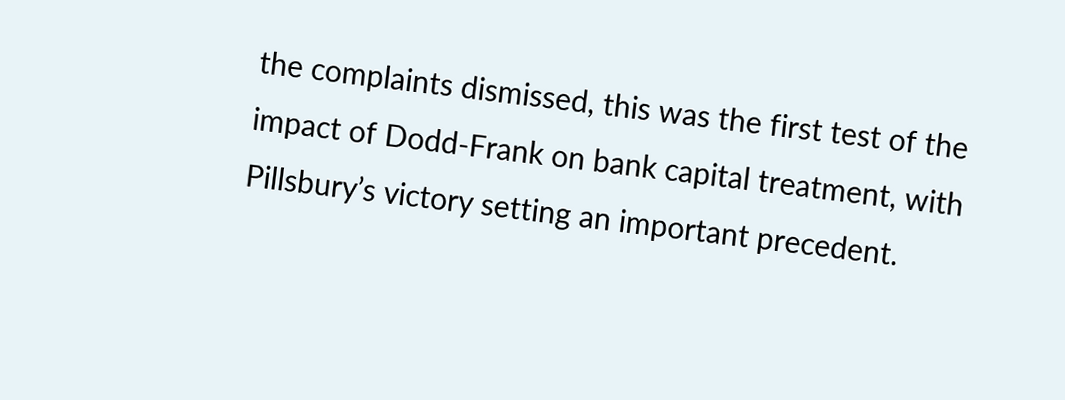the complaints dismissed, this was the first test of the impact of Dodd-Frank on bank capital treatment, with Pillsbury’s victory setting an important precedent.